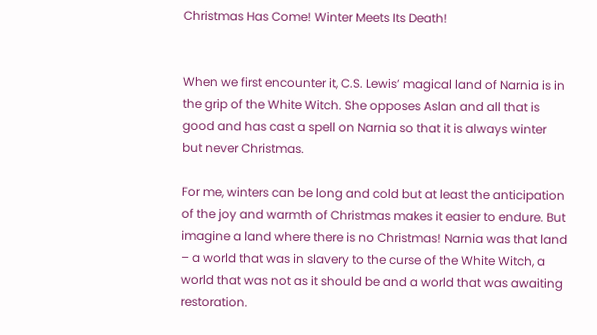Christmas Has Come! Winter Meets Its Death!


When we first encounter it, C.S. Lewis’ magical land of Narnia is in the grip of the White Witch. She opposes Aslan and all that is good and has cast a spell on Narnia so that it is always winter but never Christmas.

For me, winters can be long and cold but at least the anticipation of the joy and warmth of Christmas makes it easier to endure. But imagine a land where there is no Christmas! Narnia was that land – a world that was in slavery to the curse of the White Witch, a world that was not as it should be and a world that was awaiting restoration.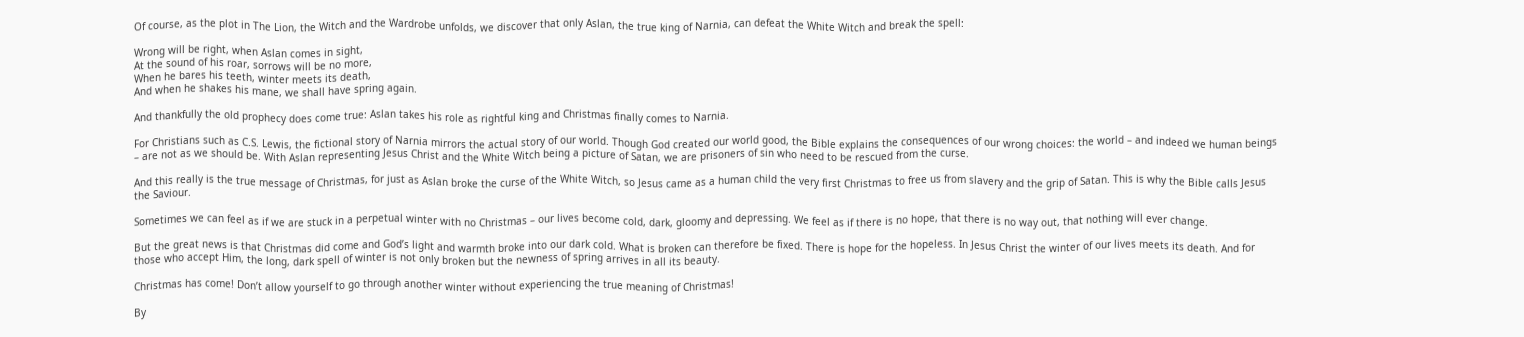Of course, as the plot in The Lion, the Witch and the Wardrobe unfolds, we discover that only Aslan, the true king of Narnia, can defeat the White Witch and break the spell:

Wrong will be right, when Aslan comes in sight,
At the sound of his roar, sorrows will be no more,
When he bares his teeth, winter meets its death,
And when he shakes his mane, we shall have spring again.

And thankfully the old prophecy does come true: Aslan takes his role as rightful king and Christmas finally comes to Narnia.

For Christians such as C.S. Lewis, the fictional story of Narnia mirrors the actual story of our world. Though God created our world good, the Bible explains the consequences of our wrong choices: the world – and indeed we human beings – are not as we should be. With Aslan representing Jesus Christ and the White Witch being a picture of Satan, we are prisoners of sin who need to be rescued from the curse.

And this really is the true message of Christmas, for just as Aslan broke the curse of the White Witch, so Jesus came as a human child the very first Christmas to free us from slavery and the grip of Satan. This is why the Bible calls Jesus the Saviour.

Sometimes we can feel as if we are stuck in a perpetual winter with no Christmas – our lives become cold, dark, gloomy and depressing. We feel as if there is no hope, that there is no way out, that nothing will ever change.

But the great news is that Christmas did come and God’s light and warmth broke into our dark cold. What is broken can therefore be fixed. There is hope for the hopeless. In Jesus Christ the winter of our lives meets its death. And for those who accept Him, the long, dark spell of winter is not only broken but the newness of spring arrives in all its beauty.

Christmas has come! Don’t allow yourself to go through another winter without experiencing the true meaning of Christmas!

By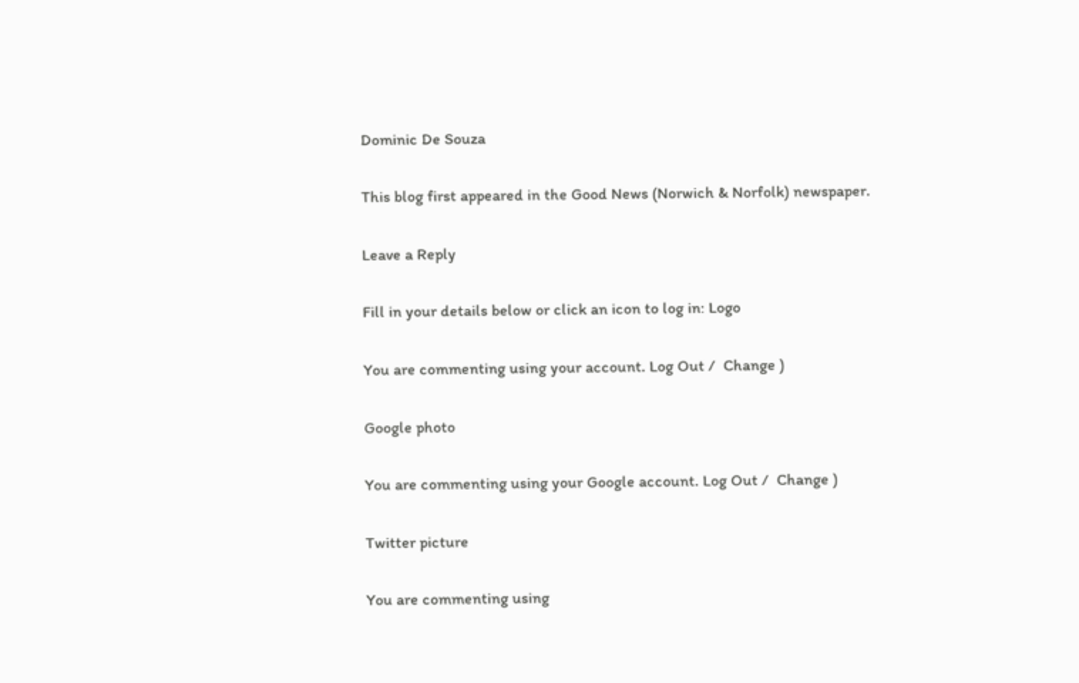Dominic De Souza

This blog first appeared in the Good News (Norwich & Norfolk) newspaper.

Leave a Reply

Fill in your details below or click an icon to log in: Logo

You are commenting using your account. Log Out /  Change )

Google photo

You are commenting using your Google account. Log Out /  Change )

Twitter picture

You are commenting using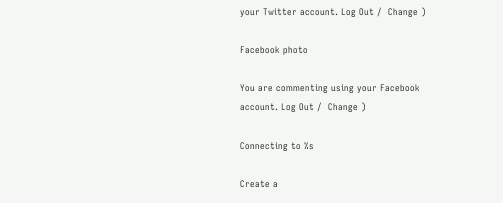your Twitter account. Log Out /  Change )

Facebook photo

You are commenting using your Facebook account. Log Out /  Change )

Connecting to %s

Create a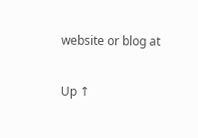website or blog at

Up ↑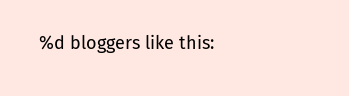%d bloggers like this: